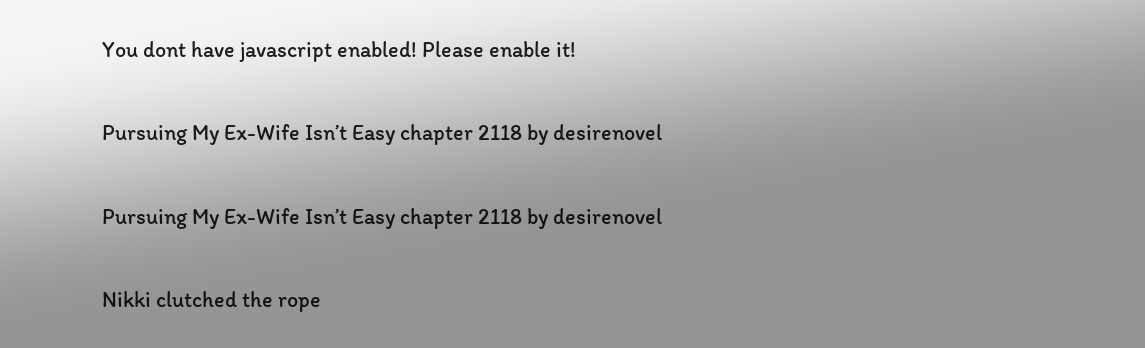You dont have javascript enabled! Please enable it!

Pursuing My Ex-Wife Isn’t Easy chapter 2118 by desirenovel

Pursuing My Ex-Wife Isn’t Easy chapter 2118 by desirenovel

Nikki clutched the rope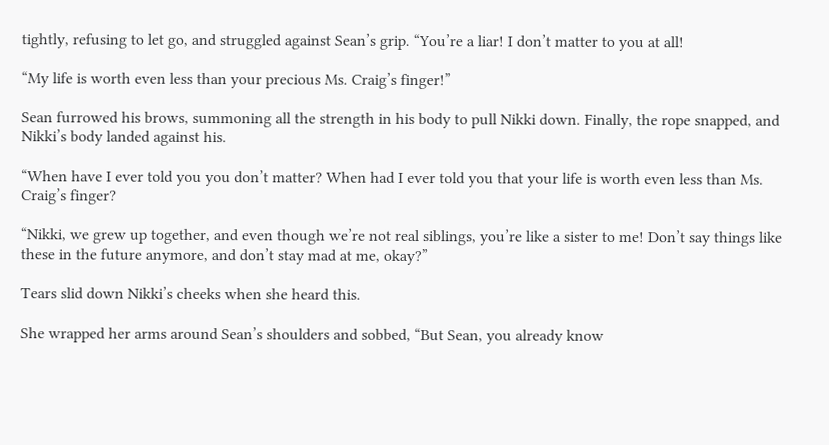tightly, refusing to let go, and struggled against Sean’s grip. “You’re a liar! I don’t matter to you at all!

“My life is worth even less than your precious Ms. Craig’s finger!”

Sean furrowed his brows, summoning all the strength in his body to pull Nikki down. Finally, the rope snapped, and Nikki’s body landed against his.

“When have I ever told you you don’t matter? When had I ever told you that your life is worth even less than Ms. Craig’s finger?

“Nikki, we grew up together, and even though we’re not real siblings, you’re like a sister to me! Don’t say things like these in the future anymore, and don’t stay mad at me, okay?”

Tears slid down Nikki’s cheeks when she heard this.

She wrapped her arms around Sean’s shoulders and sobbed, “But Sean, you already know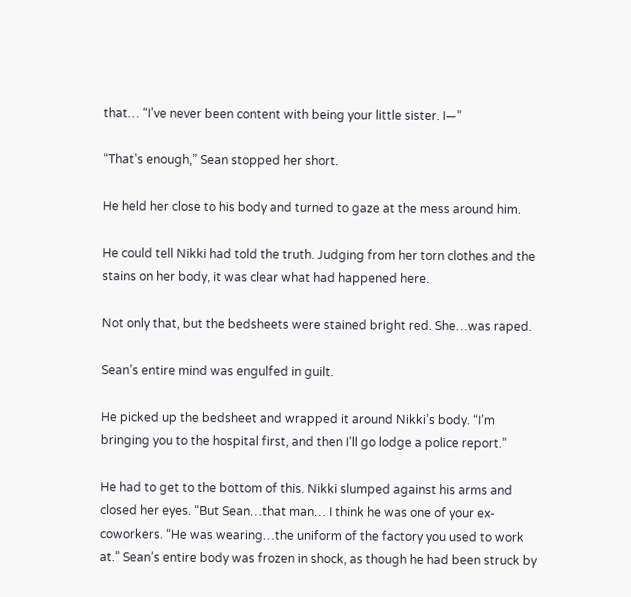that… “I’ve never been content with being your little sister. I—”

“That’s enough,” Sean stopped her short.

He held her close to his body and turned to gaze at the mess around him.

He could tell Nikki had told the truth. Judging from her torn clothes and the stains on her body, it was clear what had happened here.

Not only that, but the bedsheets were stained bright red. She…was raped.

Sean’s entire mind was engulfed in guilt.

He picked up the bedsheet and wrapped it around Nikki’s body. “I’m bringing you to the hospital first, and then I’ll go lodge a police report.”

He had to get to the bottom of this. Nikki slumped against his arms and closed her eyes. “But Sean…that man… I think he was one of your ex-coworkers. “He was wearing…the uniform of the factory you used to work at.” Sean’s entire body was frozen in shock, as though he had been struck by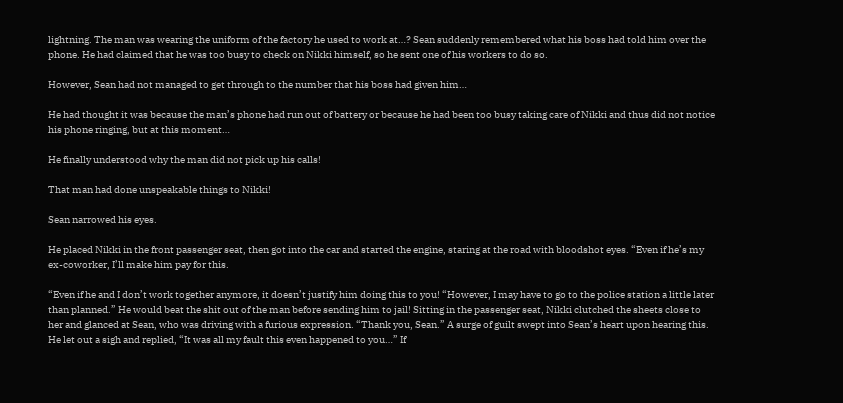lightning. The man was wearing the uniform of the factory he used to work at…? Sean suddenly remembered what his boss had told him over the phone. He had claimed that he was too busy to check on Nikki himself, so he sent one of his workers to do so.

However, Sean had not managed to get through to the number that his boss had given him…

He had thought it was because the man’s phone had run out of battery or because he had been too busy taking care of Nikki and thus did not notice his phone ringing, but at this moment…

He finally understood why the man did not pick up his calls!

That man had done unspeakable things to Nikki!

Sean narrowed his eyes.

He placed Nikki in the front passenger seat, then got into the car and started the engine, staring at the road with bloodshot eyes. “Even if he’s my ex-coworker, I’ll make him pay for this.

“Even if he and I don’t work together anymore, it doesn’t justify him doing this to you! “However, I may have to go to the police station a little later than planned.” He would beat the shit out of the man before sending him to jail! Sitting in the passenger seat, Nikki clutched the sheets close to her and glanced at Sean, who was driving with a furious expression. “Thank you, Sean.” A surge of guilt swept into Sean’s heart upon hearing this. He let out a sigh and replied, “It was all my fault this even happened to you…” If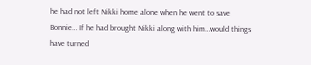he had not left Nikki home alone when he went to save Bonnie… If he had brought Nikki along with him…would things have turned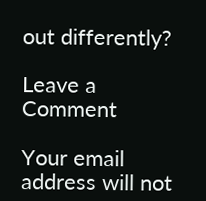out differently?

Leave a Comment

Your email address will not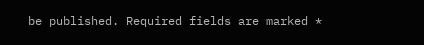be published. Required fields are marked *